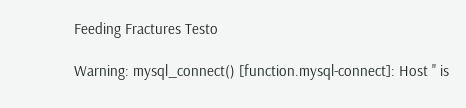Feeding Fractures Testo

Warning: mysql_connect() [function.mysql-connect]: Host '' is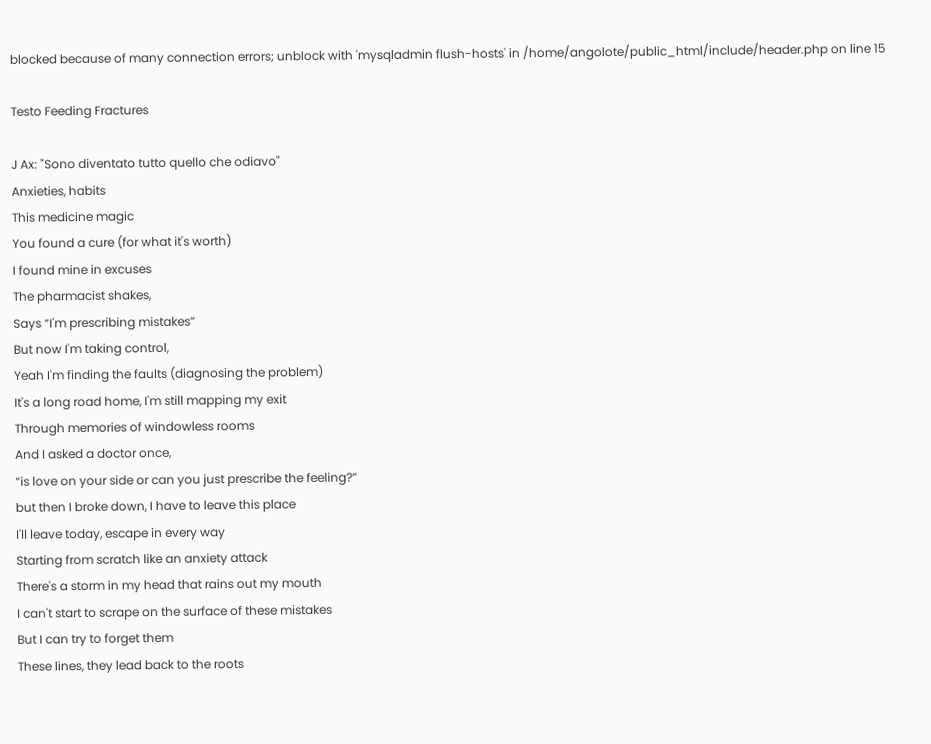blocked because of many connection errors; unblock with 'mysqladmin flush-hosts' in /home/angolote/public_html/include/header.php on line 15

Testo Feeding Fractures

J Ax: "Sono diventato tutto quello che odiavo"
Anxieties, habits
This medicine magic
You found a cure (for what it's worth)
I found mine in excuses
The pharmacist shakes,
Says “I'm prescribing mistakes”
But now I'm taking control,
Yeah I'm finding the faults (diagnosing the problem)
It's a long road home, I'm still mapping my exit
Through memories of windowless rooms
And I asked a doctor once,
“is love on your side or can you just prescribe the feeling?”
but then I broke down, I have to leave this place
I'll leave today, escape in every way
Starting from scratch like an anxiety attack
There's a storm in my head that rains out my mouth
I can't start to scrape on the surface of these mistakes
But I can try to forget them
These lines, they lead back to the roots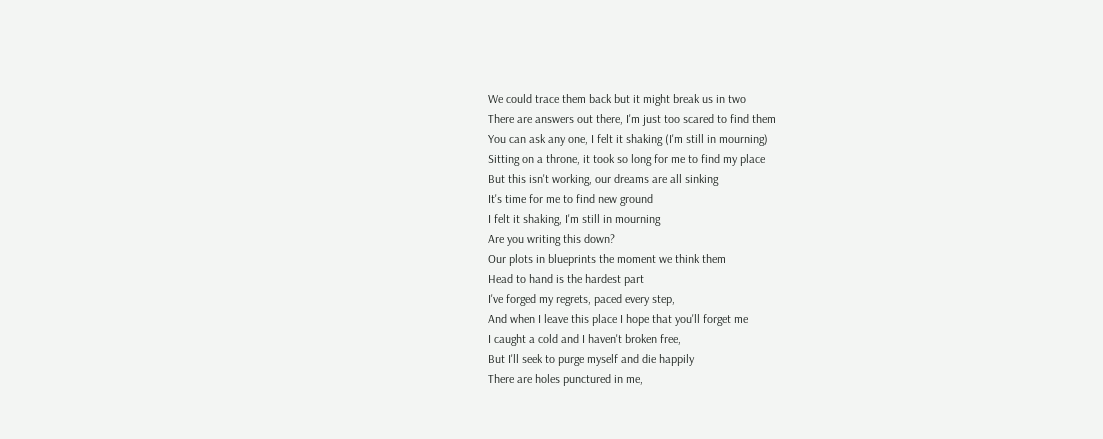We could trace them back but it might break us in two
There are answers out there, I'm just too scared to find them
You can ask any one, I felt it shaking (I'm still in mourning)
Sitting on a throne, it took so long for me to find my place
But this isn't working, our dreams are all sinking
It's time for me to find new ground
I felt it shaking, I'm still in mourning
Are you writing this down?
Our plots in blueprints the moment we think them
Head to hand is the hardest part
I've forged my regrets, paced every step,
And when I leave this place I hope that you'll forget me
I caught a cold and I haven't broken free,
But I'll seek to purge myself and die happily
There are holes punctured in me,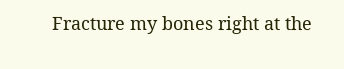Fracture my bones right at the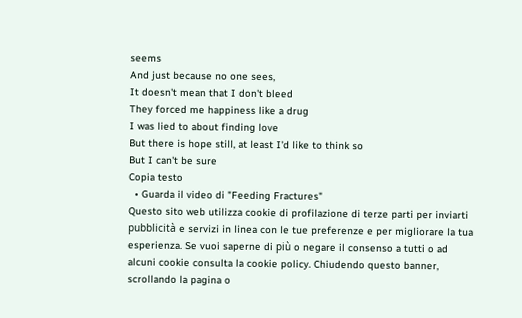seems
And just because no one sees,
It doesn't mean that I don't bleed
They forced me happiness like a drug
I was lied to about finding love
But there is hope still, at least I'd like to think so
But I can't be sure
Copia testo
  • Guarda il video di "Feeding Fractures"
Questo sito web utilizza cookie di profilazione di terze parti per inviarti pubblicità e servizi in linea con le tue preferenze e per migliorare la tua esperienza. Se vuoi saperne di più o negare il consenso a tutti o ad alcuni cookie consulta la cookie policy. Chiudendo questo banner, scrollando la pagina o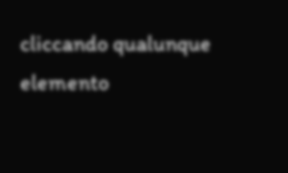cliccando qualunque elemento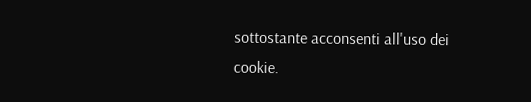sottostante acconsenti all'uso dei cookie.